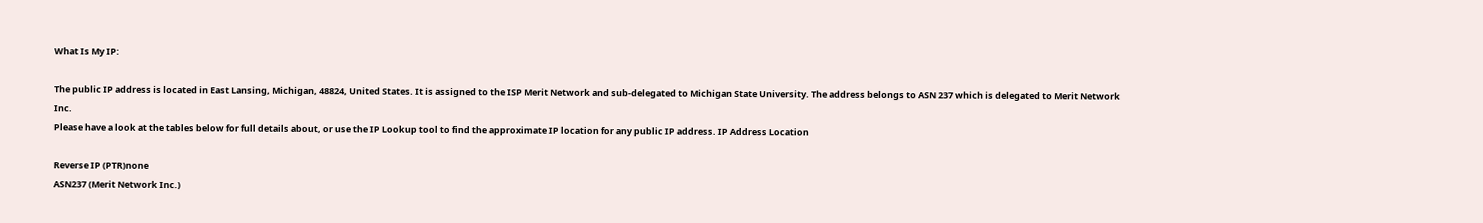What Is My IP:

The public IP address is located in East Lansing, Michigan, 48824, United States. It is assigned to the ISP Merit Network and sub-delegated to Michigan State University. The address belongs to ASN 237 which is delegated to Merit Network Inc.
Please have a look at the tables below for full details about, or use the IP Lookup tool to find the approximate IP location for any public IP address. IP Address Location

Reverse IP (PTR)none
ASN237 (Merit Network Inc.)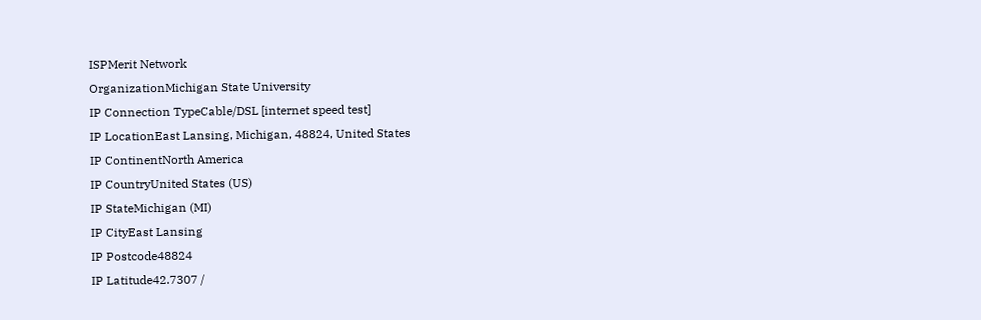ISPMerit Network
OrganizationMichigan State University
IP Connection TypeCable/DSL [internet speed test]
IP LocationEast Lansing, Michigan, 48824, United States
IP ContinentNorth America
IP CountryUnited States (US)
IP StateMichigan (MI)
IP CityEast Lansing
IP Postcode48824
IP Latitude42.7307 /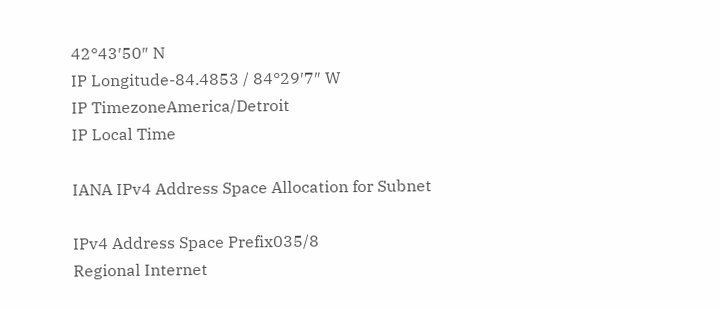42°43′50″ N
IP Longitude-84.4853 / 84°29′7″ W
IP TimezoneAmerica/Detroit
IP Local Time

IANA IPv4 Address Space Allocation for Subnet

IPv4 Address Space Prefix035/8
Regional Internet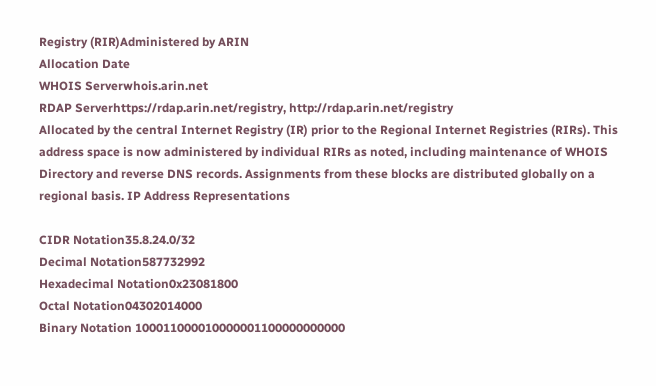Registry (RIR)Administered by ARIN
Allocation Date
WHOIS Serverwhois.arin.net
RDAP Serverhttps://rdap.arin.net/registry, http://rdap.arin.net/registry
Allocated by the central Internet Registry (IR) prior to the Regional Internet Registries (RIRs). This address space is now administered by individual RIRs as noted, including maintenance of WHOIS Directory and reverse DNS records. Assignments from these blocks are distributed globally on a regional basis. IP Address Representations

CIDR Notation35.8.24.0/32
Decimal Notation587732992
Hexadecimal Notation0x23081800
Octal Notation04302014000
Binary Notation 100011000010000001100000000000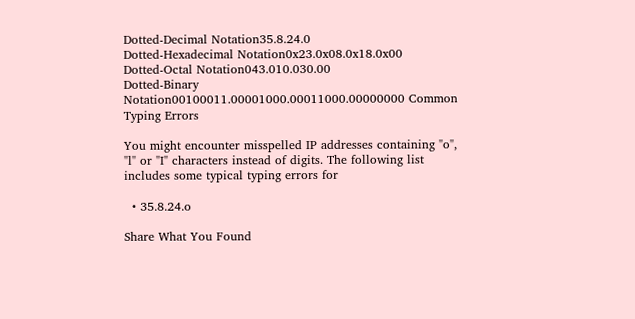Dotted-Decimal Notation35.8.24.0
Dotted-Hexadecimal Notation0x23.0x08.0x18.0x00
Dotted-Octal Notation043.010.030.00
Dotted-Binary Notation00100011.00001000.00011000.00000000 Common Typing Errors

You might encounter misspelled IP addresses containing "o", "l" or "I" characters instead of digits. The following list includes some typical typing errors for

  • 35.8.24.o

Share What You Found